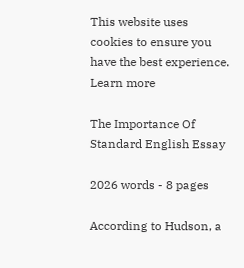This website uses cookies to ensure you have the best experience. Learn more

The Importance Of Standard English Essay

2026 words - 8 pages

According to Hudson, a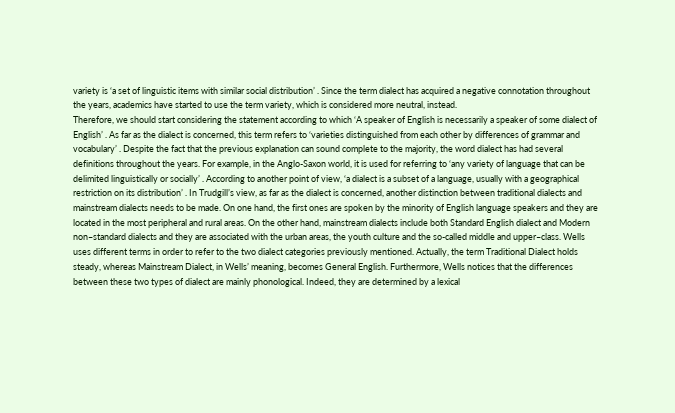variety is ‘a set of linguistic items with similar social distribution’ . Since the term dialect has acquired a negative connotation throughout the years, academics have started to use the term variety, which is considered more neutral, instead.
Therefore, we should start considering the statement according to which ‘A speaker of English is necessarily a speaker of some dialect of English’ . As far as the dialect is concerned, this term refers to ‘varieties distinguished from each other by differences of grammar and vocabulary’ . Despite the fact that the previous explanation can sound complete to the majority, the word dialect has had several definitions throughout the years. For example, in the Anglo-Saxon world, it is used for referring to ‘any variety of language that can be delimited linguistically or socially’ . According to another point of view, ‘a dialect is a subset of a language, usually with a geographical restriction on its distribution’ . In Trudgill’s view, as far as the dialect is concerned, another distinction between traditional dialects and mainstream dialects needs to be made. On one hand, the first ones are spoken by the minority of English language speakers and they are located in the most peripheral and rural areas. On the other hand, mainstream dialects include both Standard English dialect and Modern non–standard dialects and they are associated with the urban areas, the youth culture and the so-called middle and upper–class. Wells uses different terms in order to refer to the two dialect categories previously mentioned. Actually, the term Traditional Dialect holds steady, whereas Mainstream Dialect, in Wells’ meaning, becomes General English. Furthermore, Wells notices that the differences between these two types of dialect are mainly phonological. Indeed, they are determined by a lexical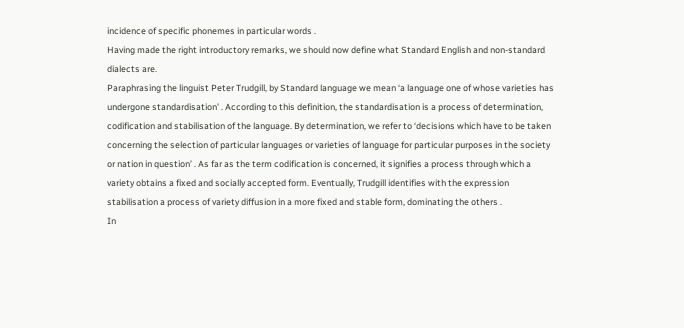incidence of specific phonemes in particular words .
Having made the right introductory remarks, we should now define what Standard English and non-standard dialects are.
Paraphrasing the linguist Peter Trudgill, by Standard language we mean ‘a language one of whose varieties has undergone standardisation’ . According to this definition, the standardisation is a process of determination, codification and stabilisation of the language. By determination, we refer to ‘decisions which have to be taken concerning the selection of particular languages or varieties of language for particular purposes in the society or nation in question’ . As far as the term codification is concerned, it signifies a process through which a variety obtains a fixed and socially accepted form. Eventually, Trudgill identifies with the expression stabilisation a process of variety diffusion in a more fixed and stable form, dominating the others .
In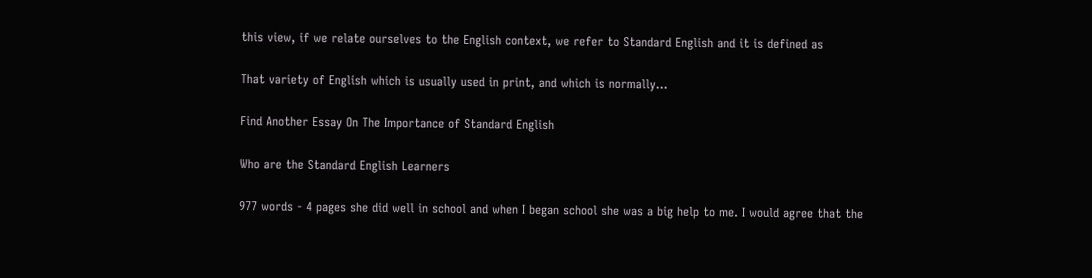this view, if we relate ourselves to the English context, we refer to Standard English and it is defined as

That variety of English which is usually used in print, and which is normally...

Find Another Essay On The Importance of Standard English

Who are the Standard English Learners

977 words - 4 pages she did well in school and when I began school she was a big help to me. I would agree that the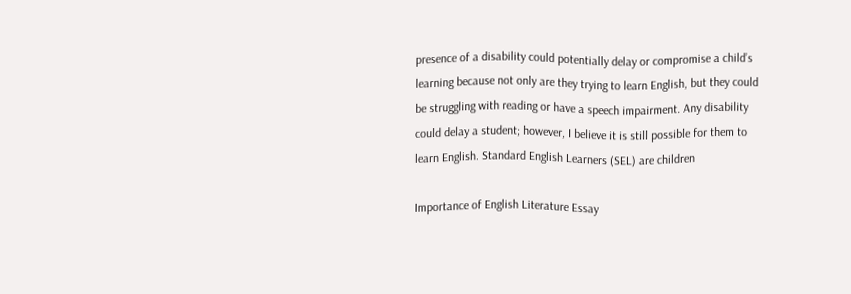presence of a disability could potentially delay or compromise a child’s learning because not only are they trying to learn English, but they could be struggling with reading or have a speech impairment. Any disability could delay a student; however, I believe it is still possible for them to learn English. Standard English Learners (SEL) are children

Importance of English Literature Essay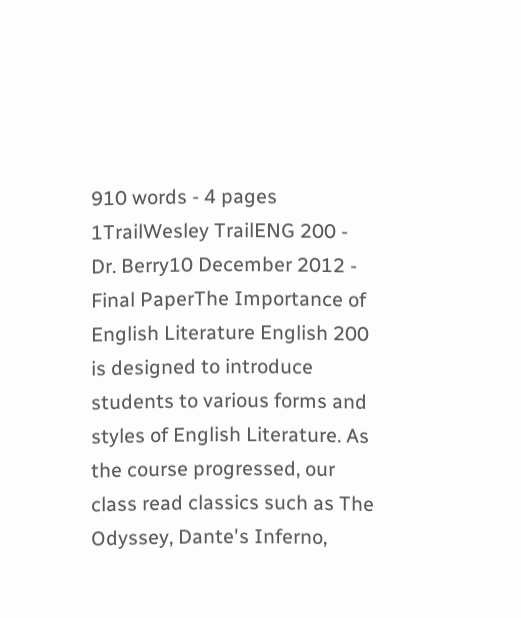910 words - 4 pages 1TrailWesley TrailENG 200 - Dr. Berry10 December 2012 - Final PaperThe Importance of English Literature English 200 is designed to introduce students to various forms and styles of English Literature. As the course progressed, our class read classics such as The Odyssey, Dante's Inferno,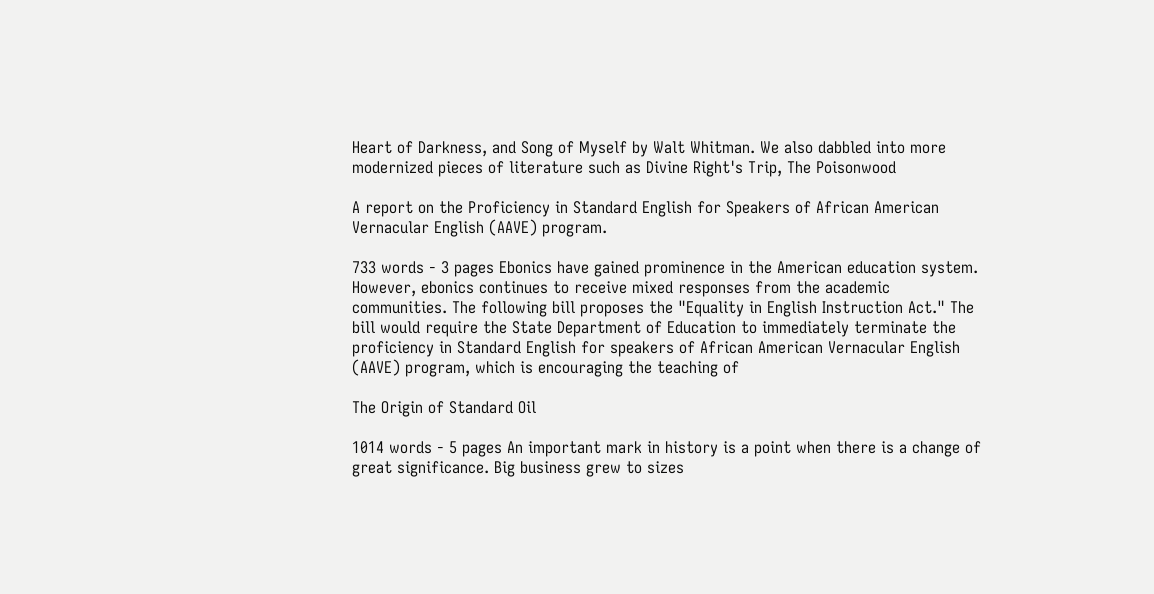Heart of Darkness, and Song of Myself by Walt Whitman. We also dabbled into more modernized pieces of literature such as Divine Right's Trip, The Poisonwood

A report on the Proficiency in Standard English for Speakers of African American Vernacular English (AAVE) program.

733 words - 3 pages Ebonics have gained prominence in the American education system. However, ebonics continues to receive mixed responses from the academic communities. The following bill proposes the "Equality in English Instruction Act." The bill would require the State Department of Education to immediately terminate the proficiency in Standard English for speakers of African American Vernacular English (AAVE) program, which is encouraging the teaching of

The Origin of Standard Oil

1014 words - 5 pages An important mark in history is a point when there is a change of great significance. Big business grew to sizes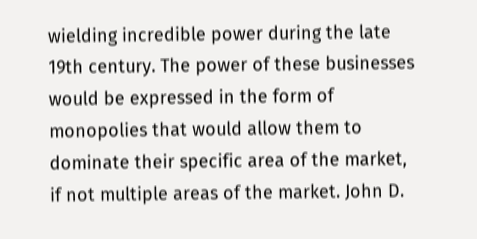wielding incredible power during the late 19th century. The power of these businesses would be expressed in the form of monopolies that would allow them to dominate their specific area of the market, if not multiple areas of the market. John D.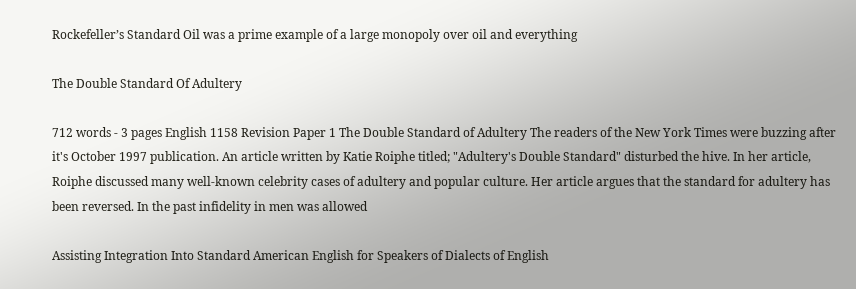Rockefeller’s Standard Oil was a prime example of a large monopoly over oil and everything

The Double Standard Of Adultery

712 words - 3 pages English 1158 Revision Paper 1 The Double Standard of Adultery The readers of the New York Times were buzzing after it's October 1997 publication. An article written by Katie Roiphe titled; "Adultery's Double Standard" disturbed the hive. In her article, Roiphe discussed many well-known celebrity cases of adultery and popular culture. Her article argues that the standard for adultery has been reversed. In the past infidelity in men was allowed

Assisting Integration Into Standard American English for Speakers of Dialects of English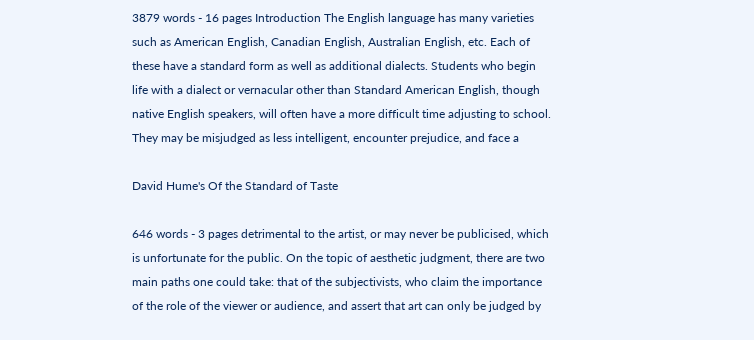3879 words - 16 pages Introduction The English language has many varieties such as American English, Canadian English, Australian English, etc. Each of these have a standard form as well as additional dialects. Students who begin life with a dialect or vernacular other than Standard American English, though native English speakers, will often have a more difficult time adjusting to school. They may be misjudged as less intelligent, encounter prejudice, and face a

David Hume's Of the Standard of Taste

646 words - 3 pages detrimental to the artist, or may never be publicised, which is unfortunate for the public. On the topic of aesthetic judgment, there are two main paths one could take: that of the subjectivists, who claim the importance of the role of the viewer or audience, and assert that art can only be judged by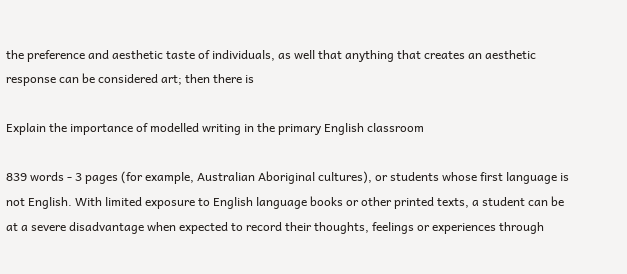the preference and aesthetic taste of individuals, as well that anything that creates an aesthetic response can be considered art; then there is

Explain the importance of modelled writing in the primary English classroom

839 words - 3 pages (for example, Australian Aboriginal cultures), or students whose first language is not English. With limited exposure to English language books or other printed texts, a student can be at a severe disadvantage when expected to record their thoughts, feelings or experiences through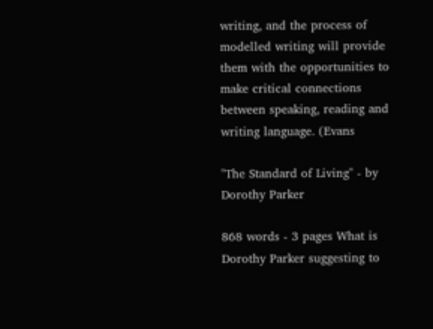writing, and the process of modelled writing will provide them with the opportunities to make critical connections between speaking, reading and writing language. (Evans

"The Standard of Living" - by Dorothy Parker

868 words - 3 pages What is Dorothy Parker suggesting to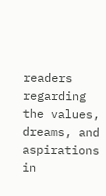readers regarding the values, dreams, and aspirations in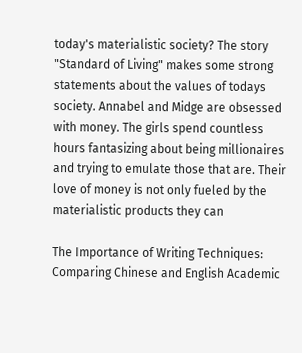today's materialistic society? The story "Standard of Living" makes some strong statements about the values of todays society. Annabel and Midge are obsessed with money. The girls spend countless hours fantasizing about being millionaires and trying to emulate those that are. Their love of money is not only fueled by the materialistic products they can

The Importance of Writing Techniques: Comparing Chinese and English Academic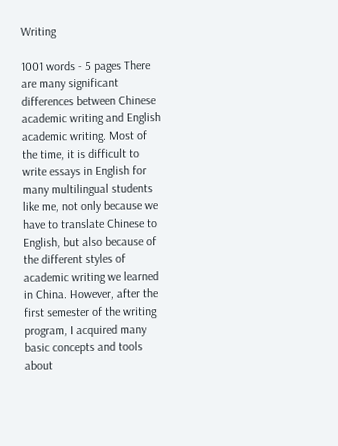Writing

1001 words - 5 pages There are many significant differences between Chinese academic writing and English academic writing. Most of the time, it is difficult to write essays in English for many multilingual students like me, not only because we have to translate Chinese to English, but also because of the different styles of academic writing we learned in China. However, after the first semester of the writing program, I acquired many basic concepts and tools about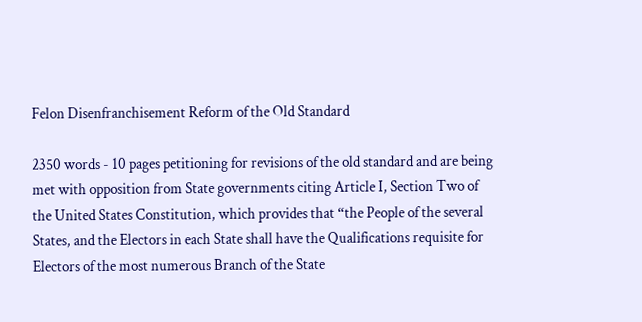Felon Disenfranchisement Reform of the Old Standard

2350 words - 10 pages petitioning for revisions of the old standard and are being met with opposition from State governments citing Article I, Section Two of the United States Constitution, which provides that “the People of the several States, and the Electors in each State shall have the Qualifications requisite for Electors of the most numerous Branch of the State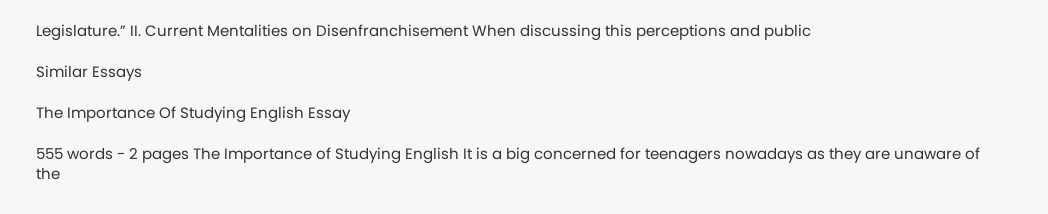Legislature.” II. Current Mentalities on Disenfranchisement When discussing this perceptions and public

Similar Essays

The Importance Of Studying English Essay

555 words - 2 pages The Importance of Studying English It is a big concerned for teenagers nowadays as they are unaware of the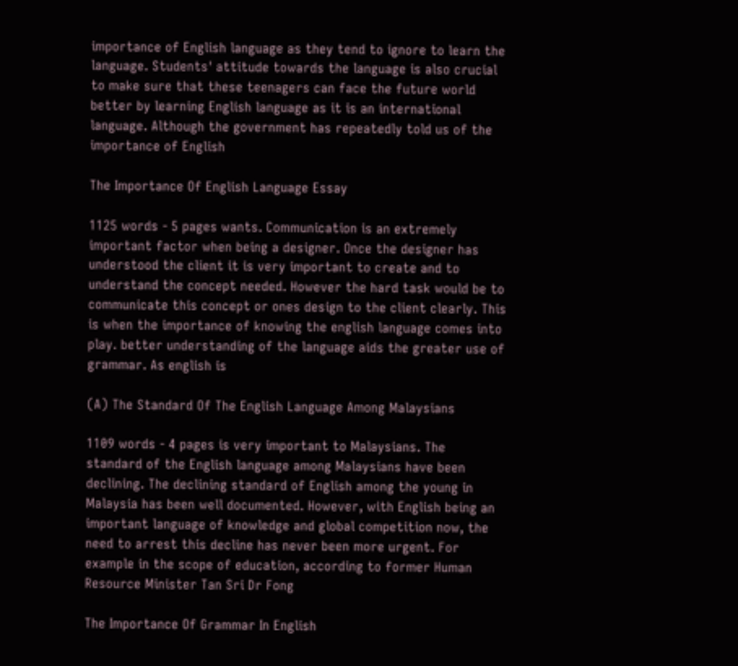importance of English language as they tend to ignore to learn the language. Students' attitude towards the language is also crucial to make sure that these teenagers can face the future world better by learning English language as it is an international language. Although the government has repeatedly told us of the importance of English

The Importance Of English Language Essay

1125 words - 5 pages wants. Communication is an extremely important factor when being a designer. Once the designer has understood the client it is very important to create and to understand the concept needed. However the hard task would be to communicate this concept or ones design to the client clearly. This is when the importance of knowing the english language comes into play. better understanding of the language aids the greater use of grammar. As english is

(A) The Standard Of The English Language Among Malaysians

1109 words - 4 pages is very important to Malaysians. The standard of the English language among Malaysians have been declining. The declining standard of English among the young in Malaysia has been well documented. However, with English being an important language of knowledge and global competition now, the need to arrest this decline has never been more urgent. For example in the scope of education, according to former Human Resource Minister Tan Sri Dr Fong

The Importance Of Grammar In English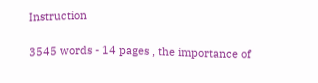Instruction

3545 words - 14 pages , the importance of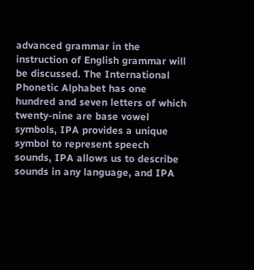advanced grammar in the instruction of English grammar will be discussed. The International Phonetic Alphabet has one hundred and seven letters of which twenty-nine are base vowel symbols, IPA provides a unique symbol to represent speech sounds, IPA allows us to describe sounds in any language, and IPA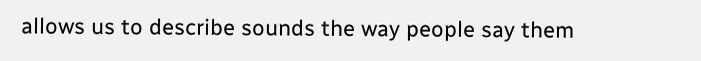allows us to describe sounds the way people say them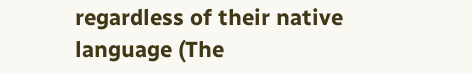regardless of their native language (The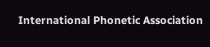International Phonetic Association